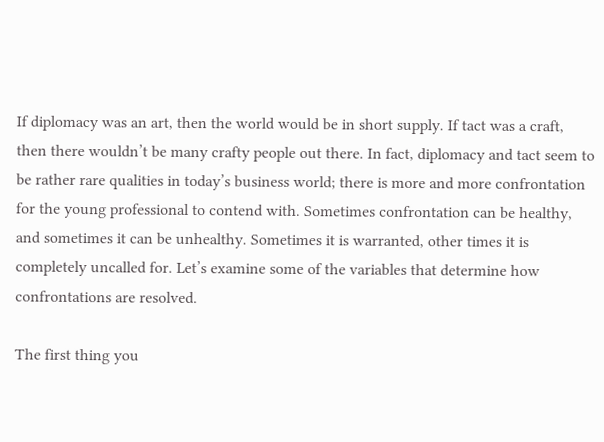If diplomacy was an art, then the world would be in short supply. If tact was a craft, then there wouldn’t be many crafty people out there. In fact, diplomacy and tact seem to be rather rare qualities in today’s business world; there is more and more confrontation for the young professional to contend with. Sometimes confrontation can be healthy, and sometimes it can be unhealthy. Sometimes it is warranted, other times it is completely uncalled for. Let’s examine some of the variables that determine how confrontations are resolved.

The first thing you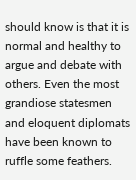should know is that it is normal and healthy to argue and debate with others. Even the most grandiose statesmen and eloquent diplomats have been known to ruffle some feathers.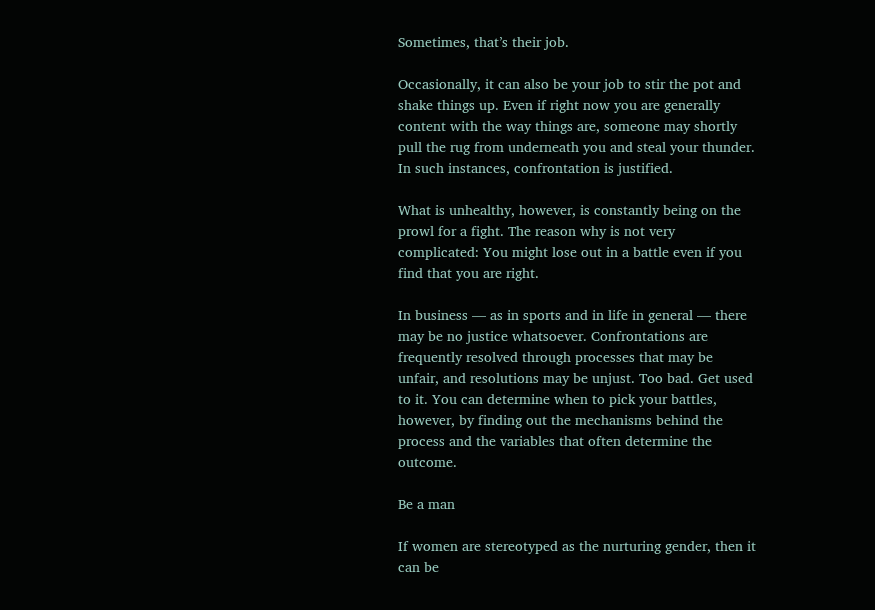Sometimes, that’s their job.

Occasionally, it can also be your job to stir the pot and shake things up. Even if right now you are generally content with the way things are, someone may shortly pull the rug from underneath you and steal your thunder. In such instances, confrontation is justified.

What is unhealthy, however, is constantly being on the prowl for a fight. The reason why is not very complicated: You might lose out in a battle even if you find that you are right.

In business — as in sports and in life in general — there may be no justice whatsoever. Confrontations are frequently resolved through processes that may be unfair, and resolutions may be unjust. Too bad. Get used to it. You can determine when to pick your battles, however, by finding out the mechanisms behind the process and the variables that often determine the outcome.

Be a man

If women are stereotyped as the nurturing gender, then it can be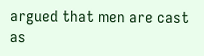argued that men are cast as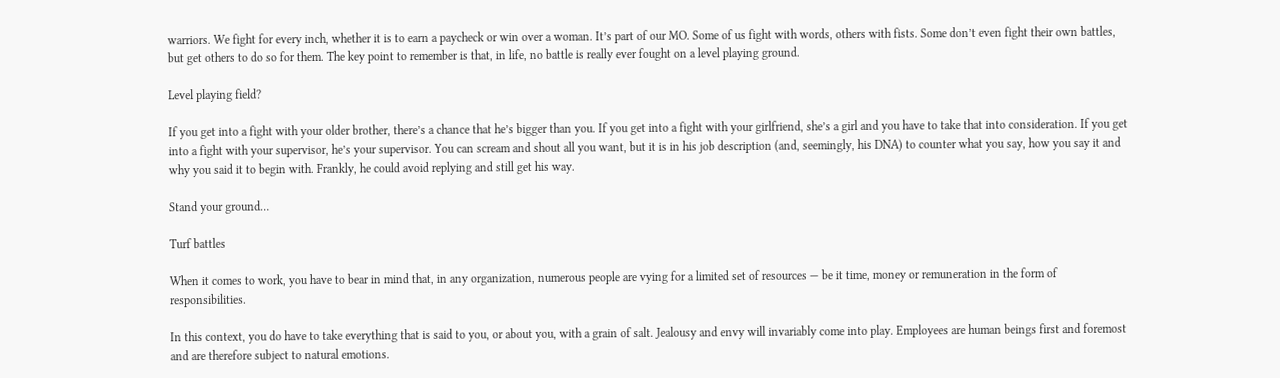warriors. We fight for every inch, whether it is to earn a paycheck or win over a woman. It’s part of our MO. Some of us fight with words, others with fists. Some don’t even fight their own battles, but get others to do so for them. The key point to remember is that, in life, no battle is really ever fought on a level playing ground.

Level playing field?

If you get into a fight with your older brother, there’s a chance that he’s bigger than you. If you get into a fight with your girlfriend, she’s a girl and you have to take that into consideration. If you get into a fight with your supervisor, he’s your supervisor. You can scream and shout all you want, but it is in his job description (and, seemingly, his DNA) to counter what you say, how you say it and why you said it to begin with. Frankly, he could avoid replying and still get his way.

Stand your ground…

Turf battles

When it comes to work, you have to bear in mind that, in any organization, numerous people are vying for a limited set of resources — be it time, money or remuneration in the form of responsibilities.

In this context, you do have to take everything that is said to you, or about you, with a grain of salt. Jealousy and envy will invariably come into play. Employees are human beings first and foremost and are therefore subject to natural emotions.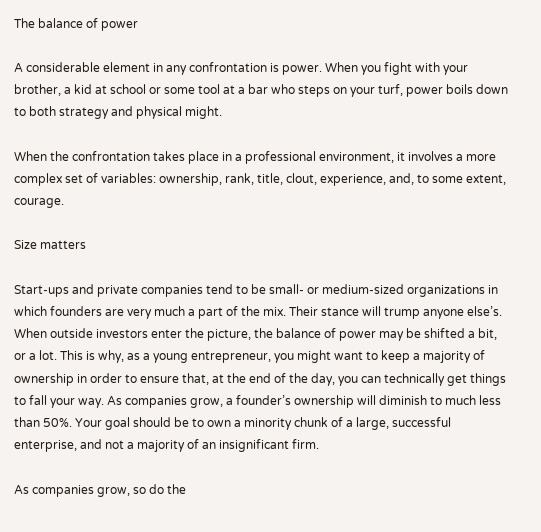The balance of power

A considerable element in any confrontation is power. When you fight with your brother, a kid at school or some tool at a bar who steps on your turf, power boils down to both strategy and physical might.

When the confrontation takes place in a professional environment, it involves a more complex set of variables: ownership, rank, title, clout, experience, and, to some extent, courage.

Size matters

Start-ups and private companies tend to be small- or medium-sized organizations in which founders are very much a part of the mix. Their stance will trump anyone else’s. When outside investors enter the picture, the balance of power may be shifted a bit, or a lot. This is why, as a young entrepreneur, you might want to keep a majority of ownership in order to ensure that, at the end of the day, you can technically get things to fall your way. As companies grow, a founder’s ownership will diminish to much less than 50%. Your goal should be to own a minority chunk of a large, successful enterprise, and not a majority of an insignificant firm.

As companies grow, so do the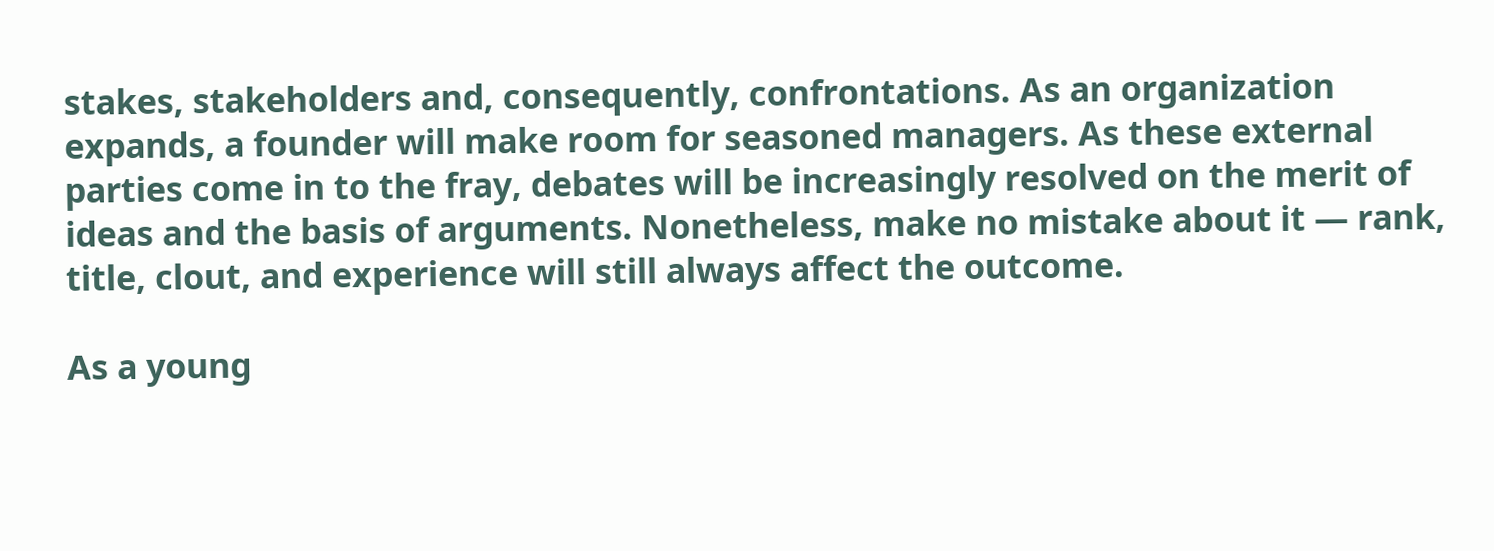stakes, stakeholders and, consequently, confrontations. As an organization expands, a founder will make room for seasoned managers. As these external parties come in to the fray, debates will be increasingly resolved on the merit of ideas and the basis of arguments. Nonetheless, make no mistake about it — rank, title, clout, and experience will still always affect the outcome.

As a young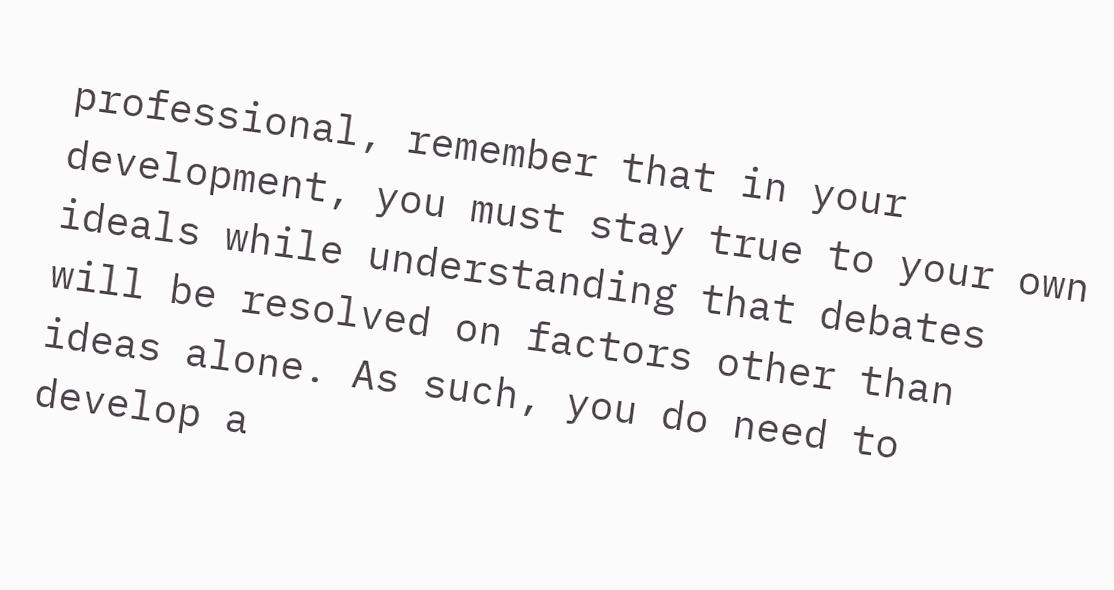professional, remember that in your development, you must stay true to your own ideals while understanding that debates will be resolved on factors other than ideas alone. As such, you do need to develop a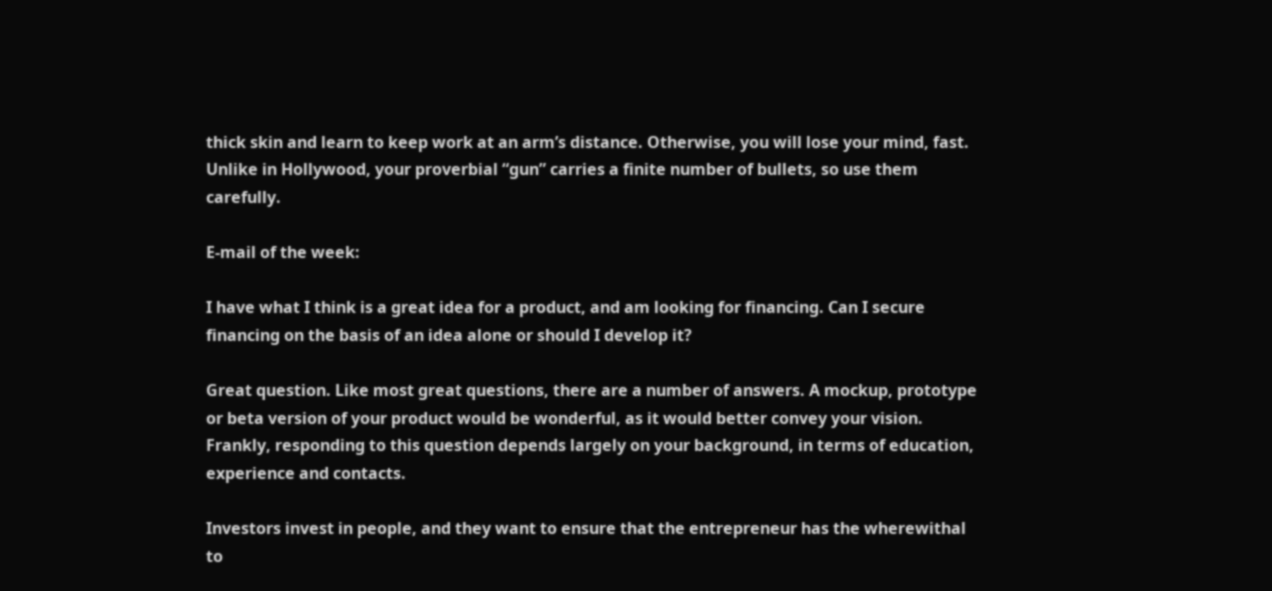thick skin and learn to keep work at an arm’s distance. Otherwise, you will lose your mind, fast. Unlike in Hollywood, your proverbial “gun” carries a finite number of bullets, so use them carefully.

E-mail of the week:

I have what I think is a great idea for a product, and am looking for financing. Can I secure financing on the basis of an idea alone or should I develop it?

Great question. Like most great questions, there are a number of answers. A mockup, prototype or beta version of your product would be wonderful, as it would better convey your vision. Frankly, responding to this question depends largely on your background, in terms of education, experience and contacts.

Investors invest in people, and they want to ensure that the entrepreneur has the wherewithal to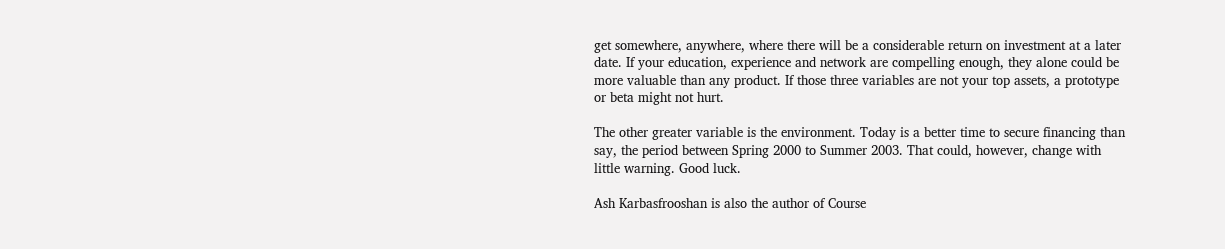get somewhere, anywhere, where there will be a considerable return on investment at a later date. If your education, experience and network are compelling enough, they alone could be more valuable than any product. If those three variables are not your top assets, a prototype or beta might not hurt.

The other greater variable is the environment. Today is a better time to secure financing than say, the period between Spring 2000 to Summer 2003. That could, however, change with little warning. Good luck.

Ash Karbasfrooshan is also the author of Course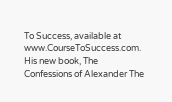To Success, available at www.CourseToSuccess.com. His new book, The Confessions of Alexander The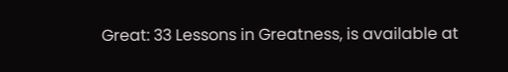Great: 33 Lessons in Greatness, is available at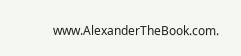www.AlexanderTheBook.com.